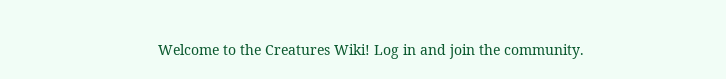Welcome to the Creatures Wiki! Log in and join the community.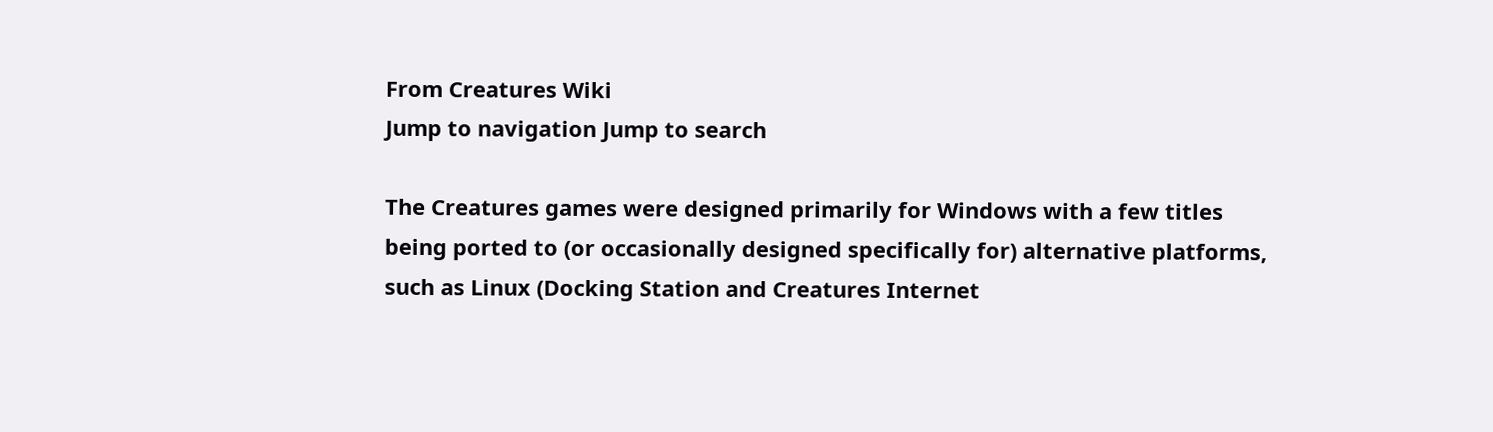From Creatures Wiki
Jump to navigation Jump to search

The Creatures games were designed primarily for Windows with a few titles being ported to (or occasionally designed specifically for) alternative platforms, such as Linux (Docking Station and Creatures Internet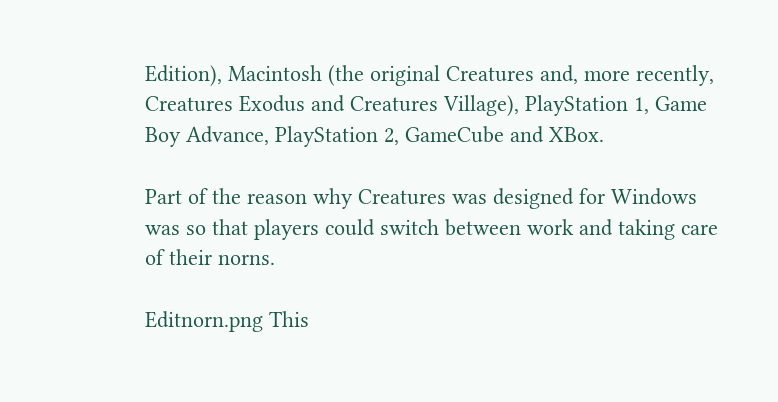Edition), Macintosh (the original Creatures and, more recently, Creatures Exodus and Creatures Village), PlayStation 1, Game Boy Advance, PlayStation 2, GameCube and XBox.

Part of the reason why Creatures was designed for Windows was so that players could switch between work and taking care of their norns.

Editnorn.png This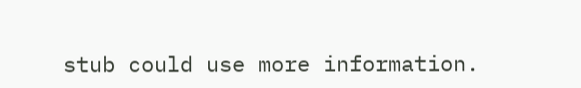stub could use more information.